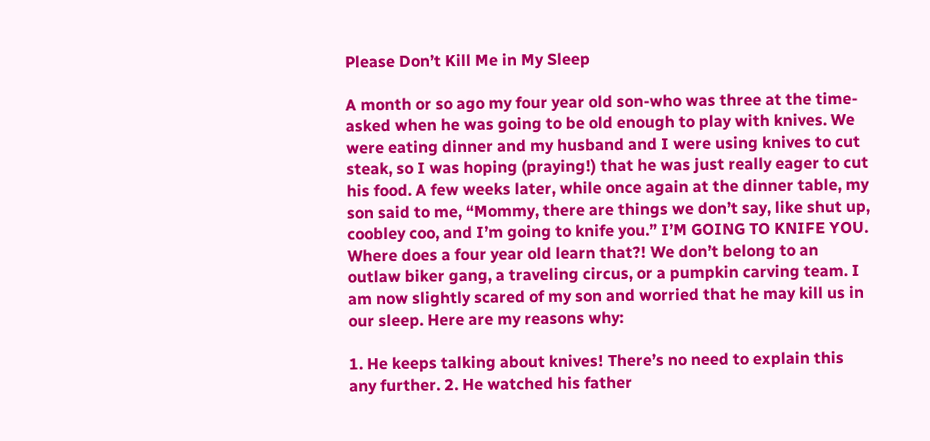Please Don’t Kill Me in My Sleep

A month or so ago my four year old son-who was three at the time-asked when he was going to be old enough to play with knives. We were eating dinner and my husband and I were using knives to cut steak, so I was hoping (praying!) that he was just really eager to cut his food. A few weeks later, while once again at the dinner table, my son said to me, “Mommy, there are things we don’t say, like shut up, coobley coo, and I’m going to knife you.” I’M GOING TO KNIFE YOU. Where does a four year old learn that?! We don’t belong to an outlaw biker gang, a traveling circus, or a pumpkin carving team. I am now slightly scared of my son and worried that he may kill us in our sleep. Here are my reasons why:

1. He keeps talking about knives! There’s no need to explain this any further. 2. He watched his father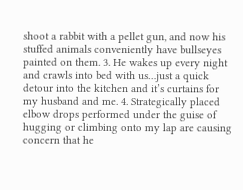shoot a rabbit with a pellet gun, and now his stuffed animals conveniently have bullseyes painted on them. 3. He wakes up every night and crawls into bed with us…just a quick detour into the kitchen and it’s curtains for my husband and me. 4. Strategically placed elbow drops performed under the guise of hugging or climbing onto my lap are causing concern that he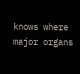knows where major organs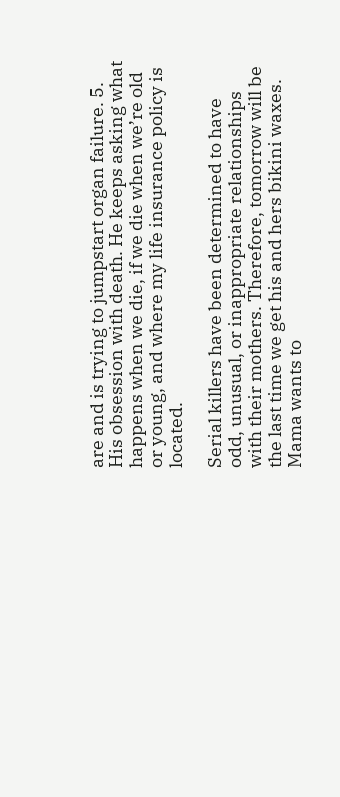are and is trying to jumpstart organ failure. 5. His obsession with death. He keeps asking what happens when we die, if we die when we’re old or young, and where my life insurance policy is located.

Serial killers have been determined to have odd, unusual, or inappropriate relationships with their mothers. Therefore, tomorrow will be the last time we get his and hers bikini waxes. Mama wants to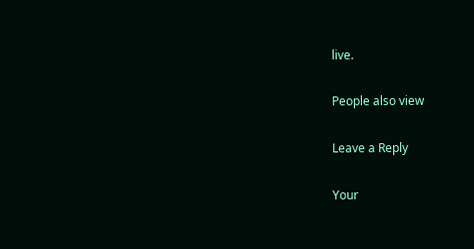live.

People also view

Leave a Reply

Your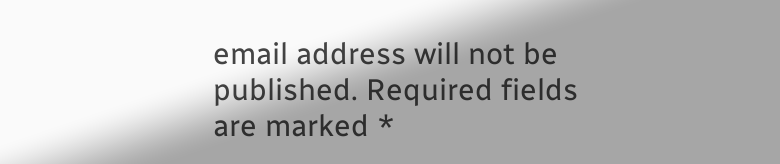email address will not be published. Required fields are marked *